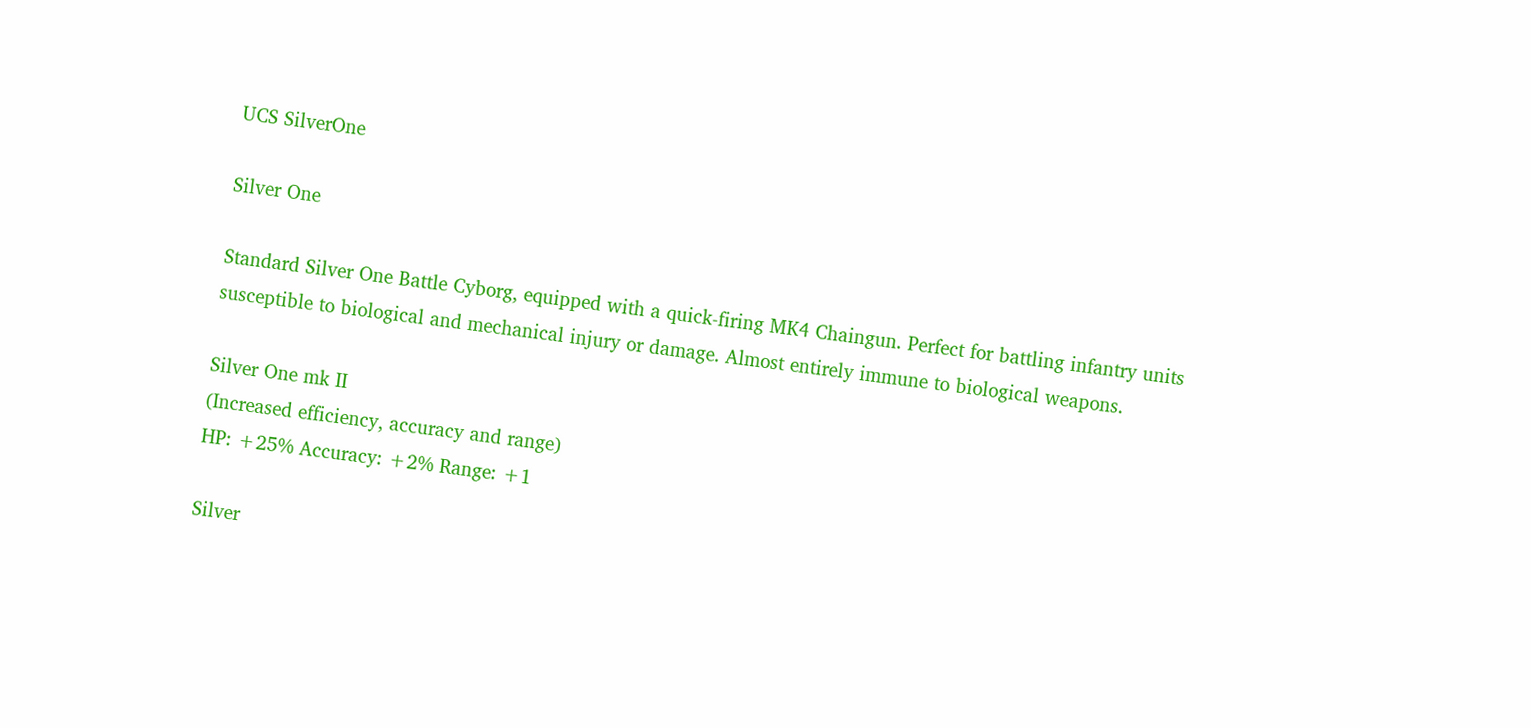UCS SilverOne

Silver One

Standard Silver One Battle Cyborg, equipped with a quick-firing MK4 Chaingun. Perfect for battling infantry units susceptible to biological and mechanical injury or damage. Almost entirely immune to biological weapons.

Silver One mk II
(Increased efficiency, accuracy and range)
HP: +25% Accuracy: +2% Range: +1

Silver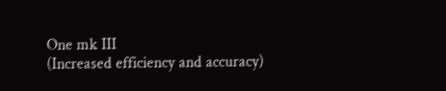One mk III
(Increased efficiency and accuracy)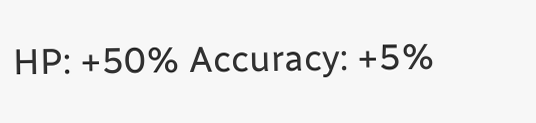HP: +50% Accuracy: +5%